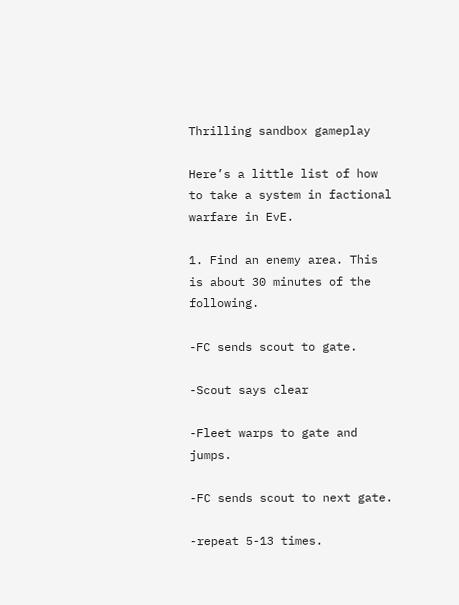Thrilling sandbox gameplay

Here’s a little list of how to take a system in factional warfare in EvE.

1. Find an enemy area. This is about 30 minutes of the following.

-FC sends scout to gate.

-Scout says clear

-Fleet warps to gate and jumps.

-FC sends scout to next gate.

-repeat 5-13 times.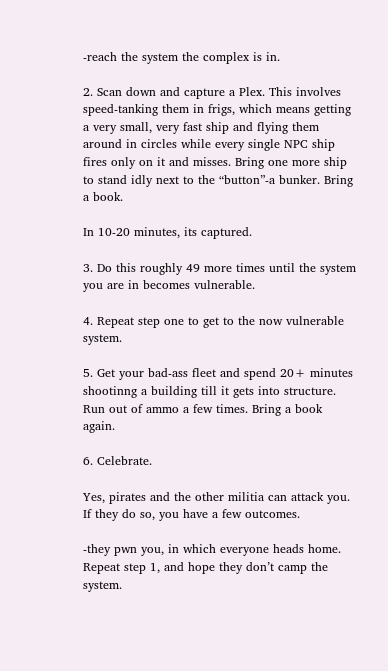-reach the system the complex is in.

2. Scan down and capture a Plex. This involves speed-tanking them in frigs, which means getting a very small, very fast ship and flying them around in circles while every single NPC ship fires only on it and misses. Bring one more ship to stand idly next to the “button”-a bunker. Bring a book.

In 10-20 minutes, its captured.

3. Do this roughly 49 more times until the system you are in becomes vulnerable.

4. Repeat step one to get to the now vulnerable system.

5. Get your bad-ass fleet and spend 20+ minutes shootinng a building till it gets into structure. Run out of ammo a few times. Bring a book again.

6. Celebrate.

Yes, pirates and the other militia can attack you. If they do so, you have a few outcomes.

-they pwn you, in which everyone heads home. Repeat step 1, and hope they don’t camp the system.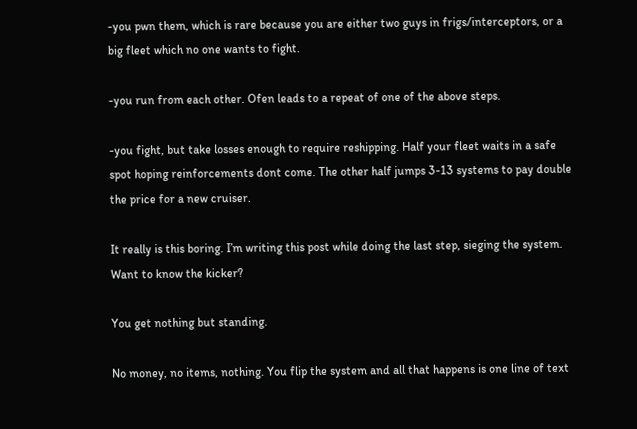-you pwn them, which is rare because you are either two guys in frigs/interceptors, or a big fleet which no one wants to fight.

-you run from each other. Ofen leads to a repeat of one of the above steps.

-you fight, but take losses enough to require reshipping. Half your fleet waits in a safe spot hoping reinforcements dont come. The other half jumps 3-13 systems to pay double the price for a new cruiser.

It really is this boring. I’m writing this post while doing the last step, sieging the system. Want to know the kicker?

You get nothing but standing.

No money, no items, nothing. You flip the system and all that happens is one line of text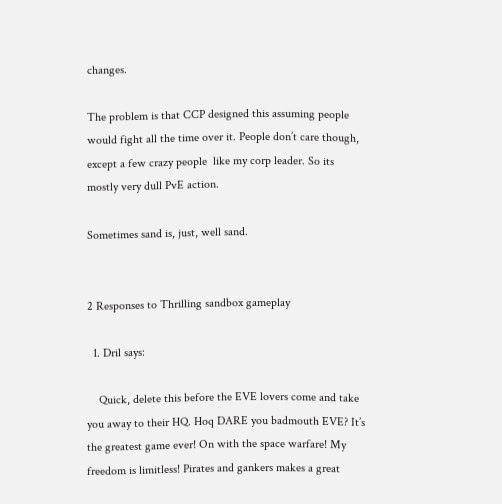changes.

The problem is that CCP designed this assuming people would fight all the time over it. People don’t care though, except a few crazy people  like my corp leader. So its mostly very dull PvE action.

Sometimes sand is, just, well sand.


2 Responses to Thrilling sandbox gameplay

  1. Dril says:

    Quick, delete this before the EVE lovers come and take you away to their HQ. Hoq DARE you badmouth EVE? It’s the greatest game ever! On with the space warfare! My freedom is limitless! Pirates and gankers makes a great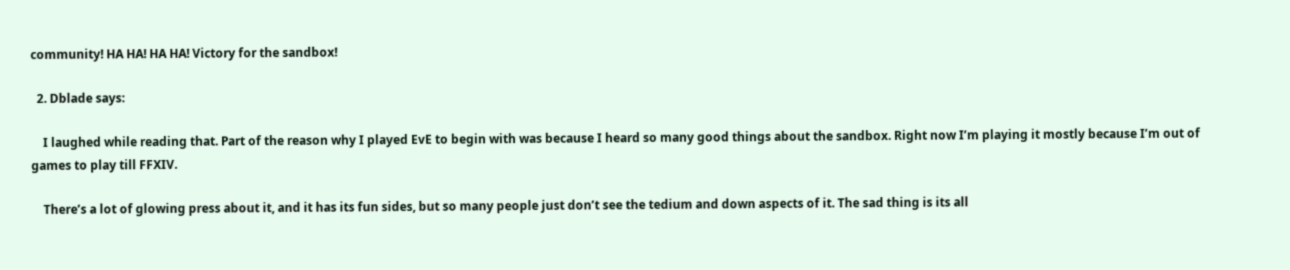community! HA HA! HA HA! Victory for the sandbox!

  2. Dblade says:

    I laughed while reading that. Part of the reason why I played EvE to begin with was because I heard so many good things about the sandbox. Right now I’m playing it mostly because I’m out of games to play till FFXIV.

    There’s a lot of glowing press about it, and it has its fun sides, but so many people just don’t see the tedium and down aspects of it. The sad thing is its all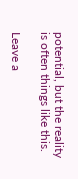potential, but the reality is often things like this.

Leave a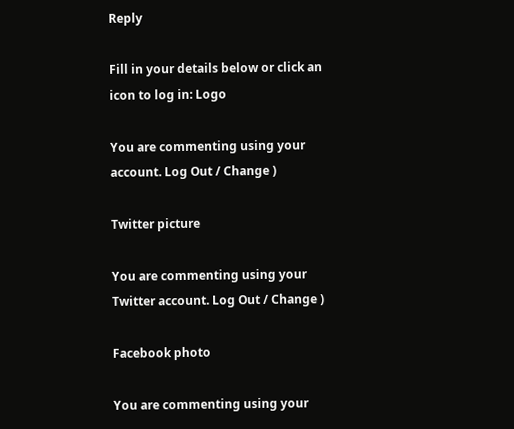Reply

Fill in your details below or click an icon to log in: Logo

You are commenting using your account. Log Out / Change )

Twitter picture

You are commenting using your Twitter account. Log Out / Change )

Facebook photo

You are commenting using your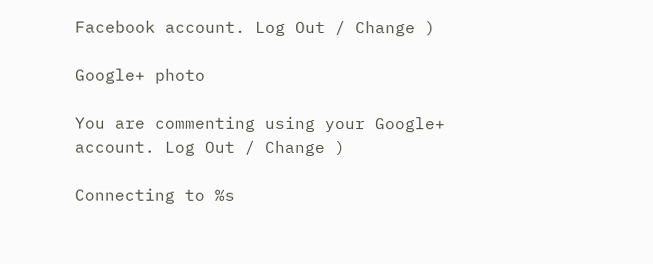Facebook account. Log Out / Change )

Google+ photo

You are commenting using your Google+ account. Log Out / Change )

Connecting to %s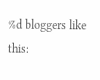%d bloggers like this: